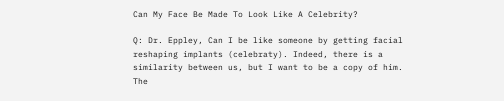Can My Face Be Made To Look Like A Celebrity?

Q: Dr. Eppley, Can I be like someone by getting facial reshaping implants (celebraty). Indeed, there is a similarity between us, but I want to be a copy of him. The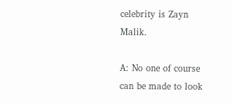celebrity is Zayn Malik.

A: No one of course can be made to look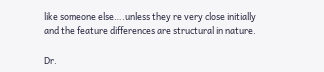like someone else….unless they re very close initially and the feature differences are structural in nature.

Dr.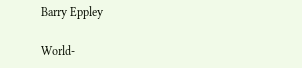Barry Eppley

World-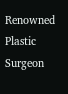Renowned Plastic Surgeon